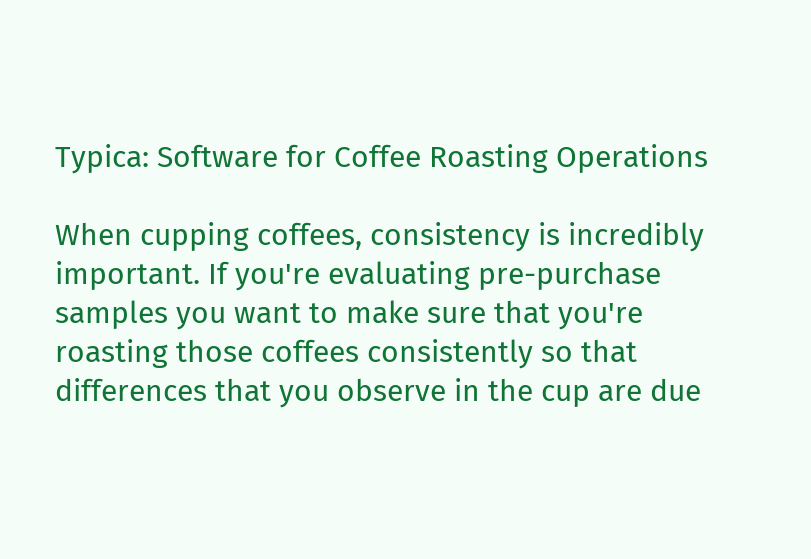Typica: Software for Coffee Roasting Operations

When cupping coffees, consistency is incredibly important. If you're evaluating pre-purchase samples you want to make sure that you're roasting those coffees consistently so that differences that you observe in the cup are due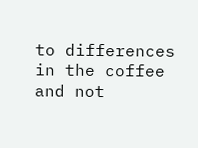to differences in the coffee and not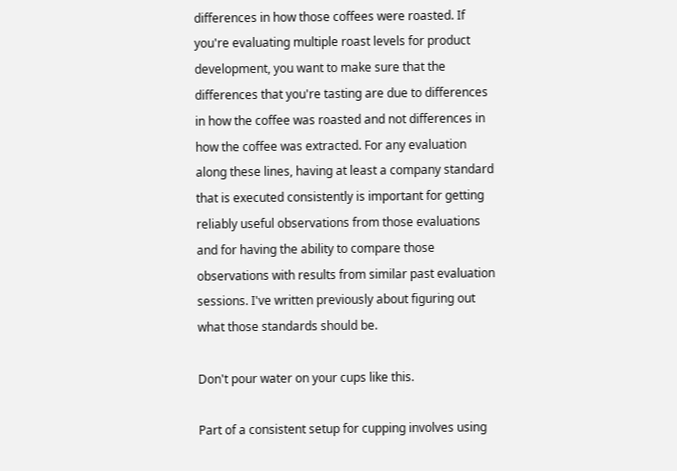differences in how those coffees were roasted. If you're evaluating multiple roast levels for product development, you want to make sure that the differences that you're tasting are due to differences in how the coffee was roasted and not differences in how the coffee was extracted. For any evaluation along these lines, having at least a company standard that is executed consistently is important for getting reliably useful observations from those evaluations and for having the ability to compare those observations with results from similar past evaluation sessions. I've written previously about figuring out what those standards should be.

Don't pour water on your cups like this.

Part of a consistent setup for cupping involves using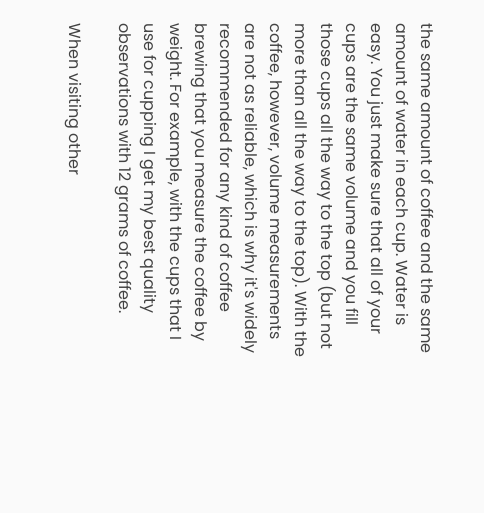the same amount of coffee and the same amount of water in each cup. Water is easy. You just make sure that all of your cups are the same volume and you fill those cups all the way to the top (but not more than all the way to the top). With the coffee, however, volume measurements are not as reliable, which is why it's widely recommended for any kind of coffee brewing that you measure the coffee by weight. For example, with the cups that I use for cupping I get my best quality observations with 12 grams of coffee.

When visiting other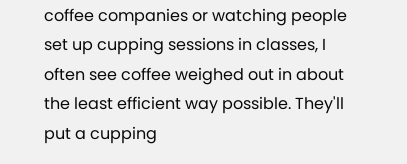coffee companies or watching people set up cupping sessions in classes, I often see coffee weighed out in about the least efficient way possible. They'll put a cupping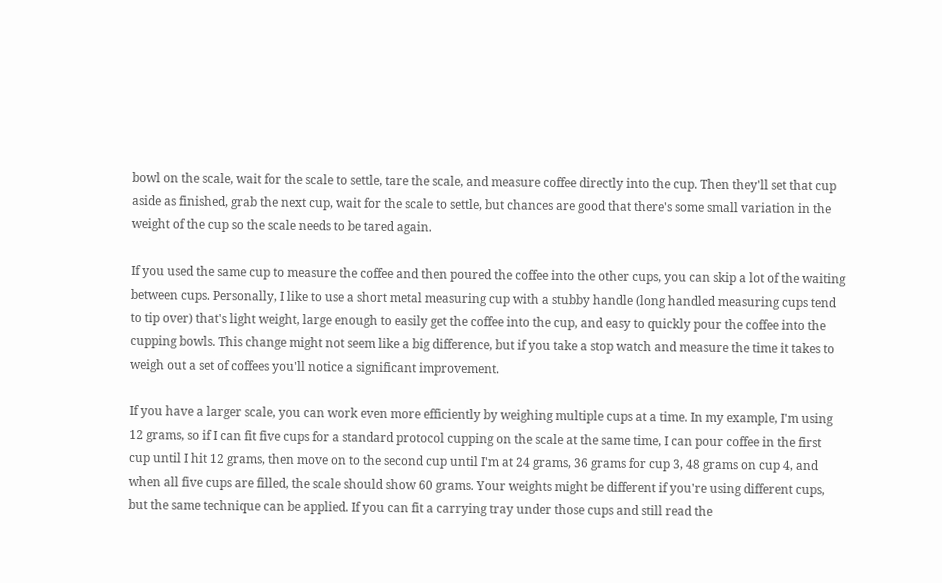bowl on the scale, wait for the scale to settle, tare the scale, and measure coffee directly into the cup. Then they'll set that cup aside as finished, grab the next cup, wait for the scale to settle, but chances are good that there's some small variation in the weight of the cup so the scale needs to be tared again.

If you used the same cup to measure the coffee and then poured the coffee into the other cups, you can skip a lot of the waiting between cups. Personally, I like to use a short metal measuring cup with a stubby handle (long handled measuring cups tend to tip over) that's light weight, large enough to easily get the coffee into the cup, and easy to quickly pour the coffee into the cupping bowls. This change might not seem like a big difference, but if you take a stop watch and measure the time it takes to weigh out a set of coffees you'll notice a significant improvement.

If you have a larger scale, you can work even more efficiently by weighing multiple cups at a time. In my example, I'm using 12 grams, so if I can fit five cups for a standard protocol cupping on the scale at the same time, I can pour coffee in the first cup until I hit 12 grams, then move on to the second cup until I'm at 24 grams, 36 grams for cup 3, 48 grams on cup 4, and when all five cups are filled, the scale should show 60 grams. Your weights might be different if you're using different cups, but the same technique can be applied. If you can fit a carrying tray under those cups and still read the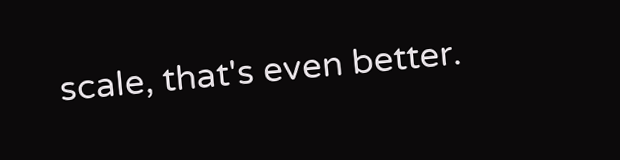scale, that's even better.